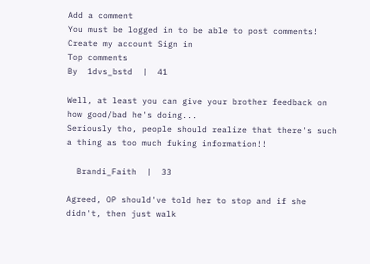Add a comment
You must be logged in to be able to post comments!
Create my account Sign in
Top comments
By  1dvs_bstd  |  41

Well, at least you can give your brother feedback on how good/bad he's doing...
Seriously tho, people should realize that there's such a thing as too much fuking information!!

  Brandi_Faith  |  33

Agreed, OP should've told her to stop and if she didn't, then just walk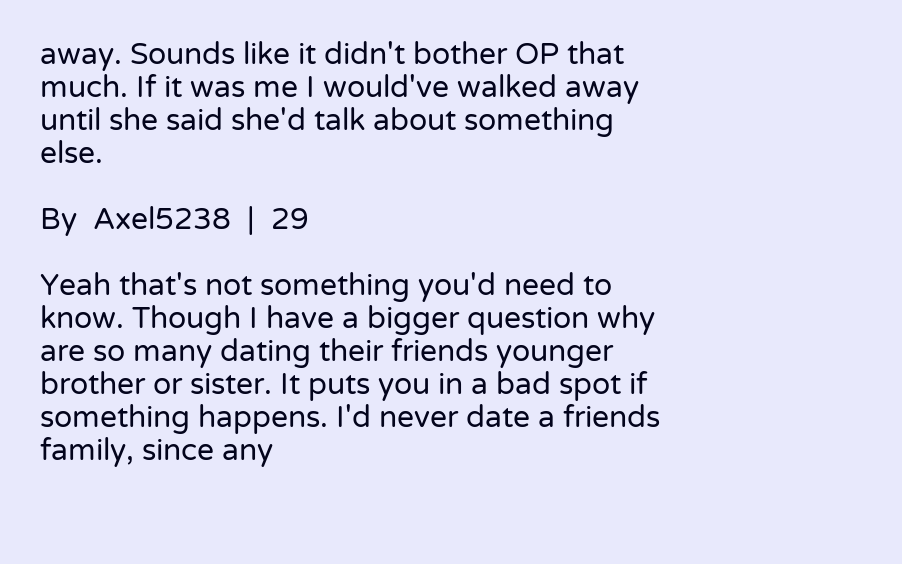away. Sounds like it didn't bother OP that much. If it was me I would've walked away until she said she'd talk about something else.

By  Axel5238  |  29

Yeah that's not something you'd need to know. Though I have a bigger question why are so many dating their friends younger brother or sister. It puts you in a bad spot if something happens. I'd never date a friends family, since any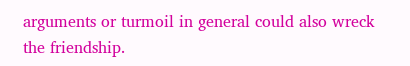arguments or turmoil in general could also wreck the friendship.